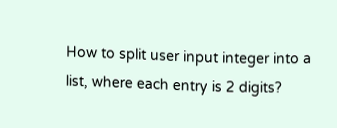How to split user input integer into a list, where each entry is 2 digits?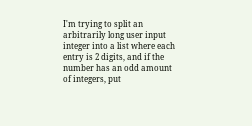I'm trying to split an arbitrarily long user input integer into a list where each entry is 2 digits, and if the number has an odd amount of integers, put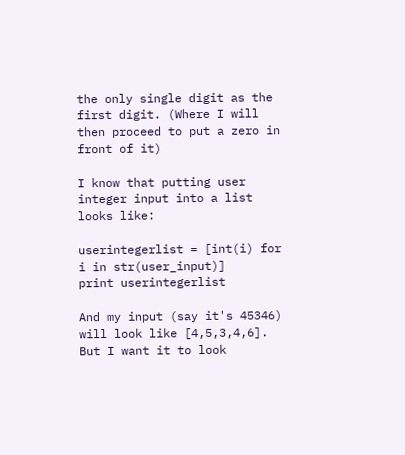the only single digit as the first digit. (Where I will then proceed to put a zero in front of it)

I know that putting user integer input into a list looks like:

userintegerlist = [int(i) for i in str(user_input)]
print userintegerlist

And my input (say it's 45346) will look like [4,5,3,4,6]. But I want it to look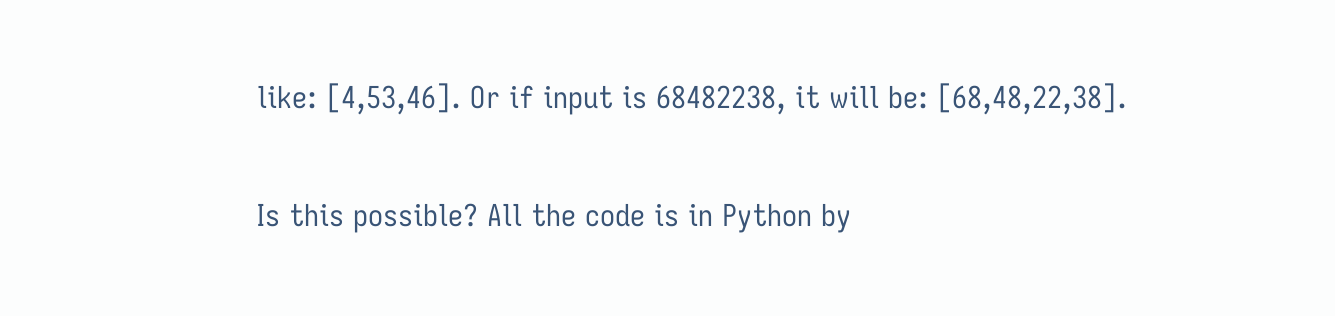like: [4,53,46]. Or if input is 68482238, it will be: [68,48,22,38].

Is this possible? All the code is in Python by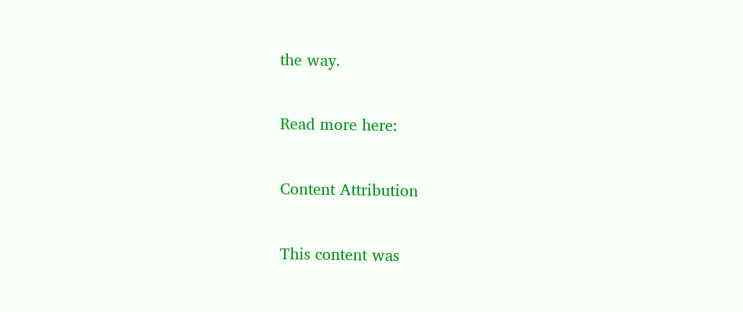the way.

Read more here:

Content Attribution

This content was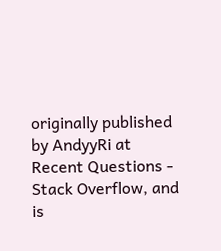originally published by AndyyRi at Recent Questions - Stack Overflow, and is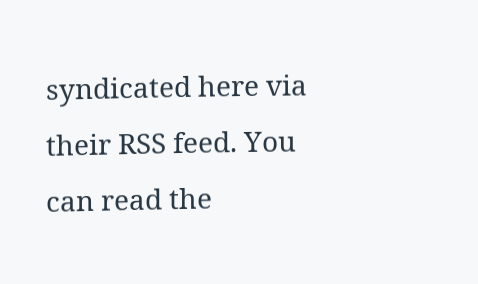syndicated here via their RSS feed. You can read the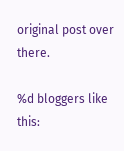original post over there.

%d bloggers like this: